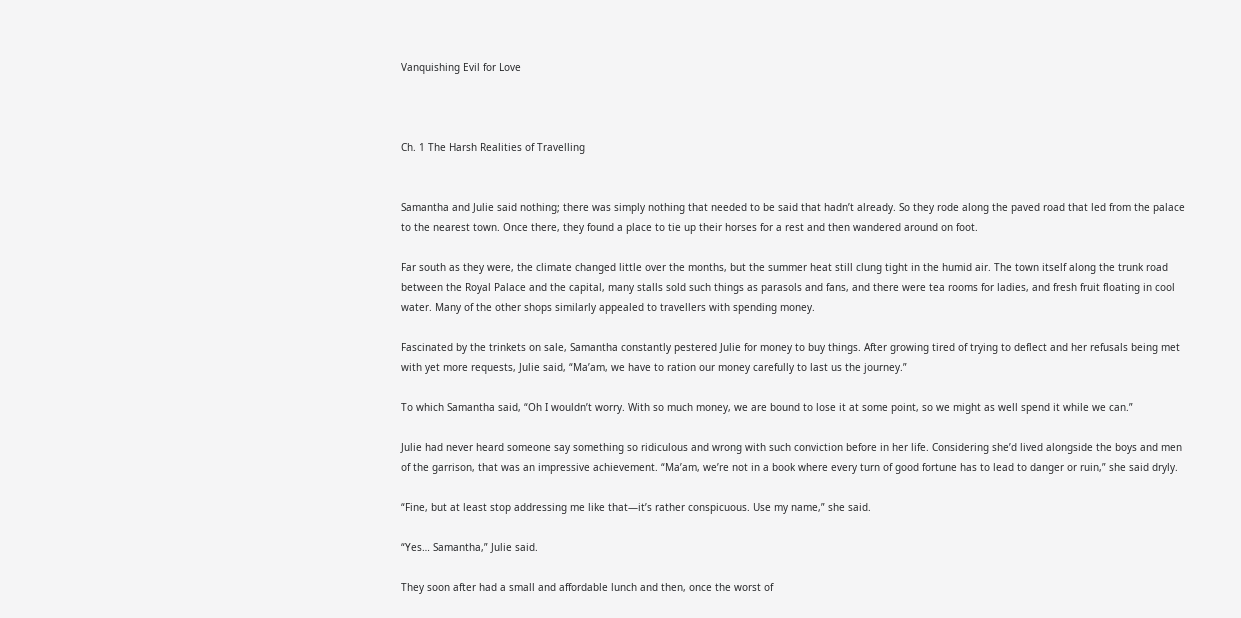Vanquishing Evil for Love



Ch. 1 The Harsh Realities of Travelling


Samantha and Julie said nothing; there was simply nothing that needed to be said that hadn’t already. So they rode along the paved road that led from the palace to the nearest town. Once there, they found a place to tie up their horses for a rest and then wandered around on foot.

Far south as they were, the climate changed little over the months, but the summer heat still clung tight in the humid air. The town itself along the trunk road between the Royal Palace and the capital, many stalls sold such things as parasols and fans, and there were tea rooms for ladies, and fresh fruit floating in cool water. Many of the other shops similarly appealed to travellers with spending money.

Fascinated by the trinkets on sale, Samantha constantly pestered Julie for money to buy things. After growing tired of trying to deflect and her refusals being met with yet more requests, Julie said, “Ma’am, we have to ration our money carefully to last us the journey.”

To which Samantha said, “Oh I wouldn’t worry. With so much money, we are bound to lose it at some point, so we might as well spend it while we can.”

Julie had never heard someone say something so ridiculous and wrong with such conviction before in her life. Considering she’d lived alongside the boys and men of the garrison, that was an impressive achievement. “Ma’am, we’re not in a book where every turn of good fortune has to lead to danger or ruin,” she said dryly.

“Fine, but at least stop addressing me like that—it’s rather conspicuous. Use my name,” she said.

“Yes… Samantha,” Julie said.

They soon after had a small and affordable lunch and then, once the worst of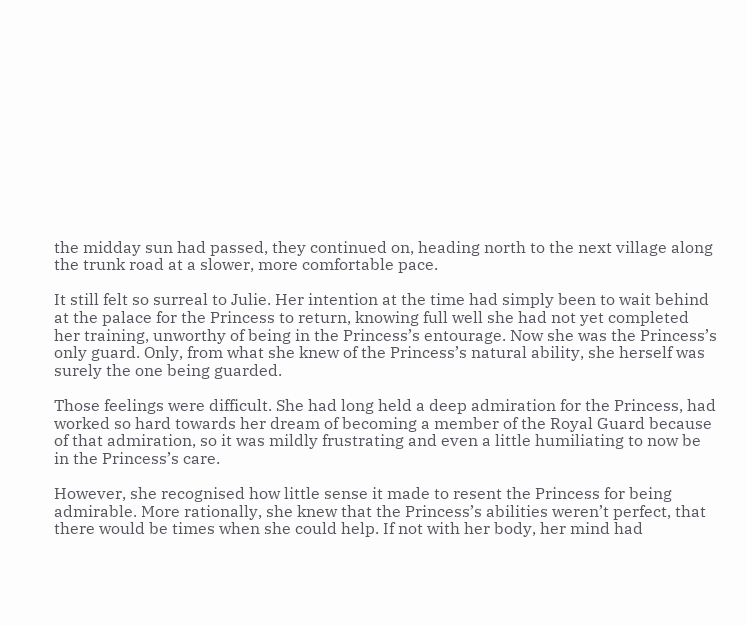the midday sun had passed, they continued on, heading north to the next village along the trunk road at a slower, more comfortable pace.

It still felt so surreal to Julie. Her intention at the time had simply been to wait behind at the palace for the Princess to return, knowing full well she had not yet completed her training, unworthy of being in the Princess’s entourage. Now she was the Princess’s only guard. Only, from what she knew of the Princess’s natural ability, she herself was surely the one being guarded.

Those feelings were difficult. She had long held a deep admiration for the Princess, had worked so hard towards her dream of becoming a member of the Royal Guard because of that admiration, so it was mildly frustrating and even a little humiliating to now be in the Princess’s care.

However, she recognised how little sense it made to resent the Princess for being admirable. More rationally, she knew that the Princess’s abilities weren’t perfect, that there would be times when she could help. If not with her body, her mind had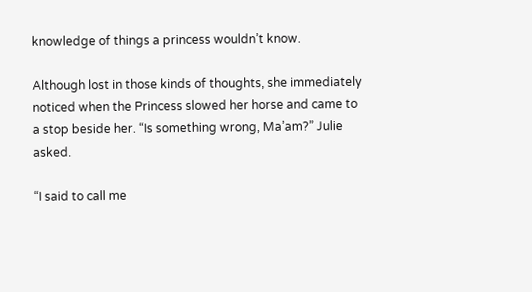knowledge of things a princess wouldn’t know.

Although lost in those kinds of thoughts, she immediately noticed when the Princess slowed her horse and came to a stop beside her. “Is something wrong, Ma’am?” Julie asked.

“I said to call me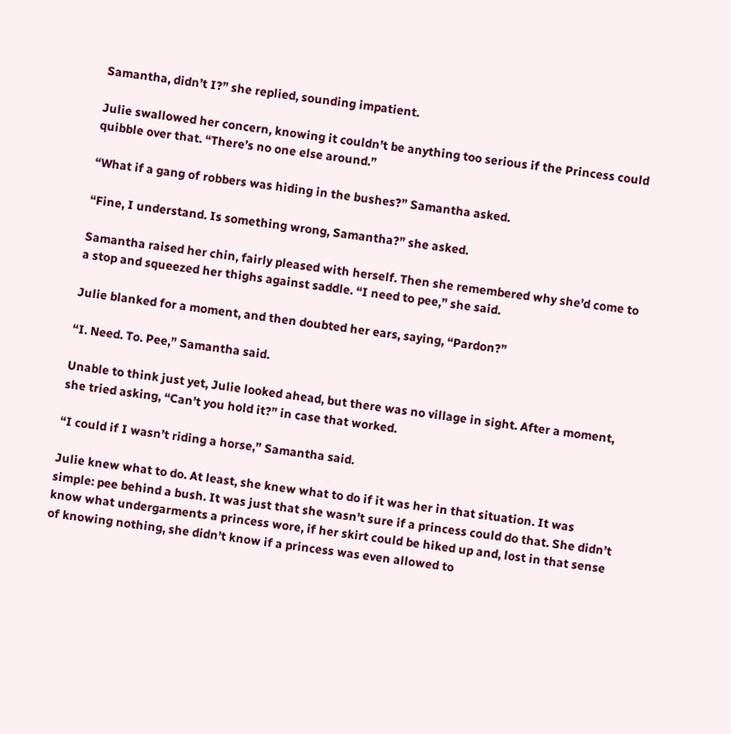Samantha, didn’t I?” she replied, sounding impatient.

Julie swallowed her concern, knowing it couldn’t be anything too serious if the Princess could quibble over that. “There’s no one else around.”

“What if a gang of robbers was hiding in the bushes?” Samantha asked.

“Fine, I understand. Is something wrong, Samantha?” she asked.

Samantha raised her chin, fairly pleased with herself. Then she remembered why she’d come to a stop and squeezed her thighs against saddle. “I need to pee,” she said.

Julie blanked for a moment, and then doubted her ears, saying, “Pardon?”

“I. Need. To. Pee,” Samantha said.

Unable to think just yet, Julie looked ahead, but there was no village in sight. After a moment, she tried asking, “Can’t you hold it?” in case that worked.

“I could if I wasn’t riding a horse,” Samantha said.

Julie knew what to do. At least, she knew what to do if it was her in that situation. It was simple: pee behind a bush. It was just that she wasn’t sure if a princess could do that. She didn’t know what undergarments a princess wore, if her skirt could be hiked up and, lost in that sense of knowing nothing, she didn’t know if a princess was even allowed to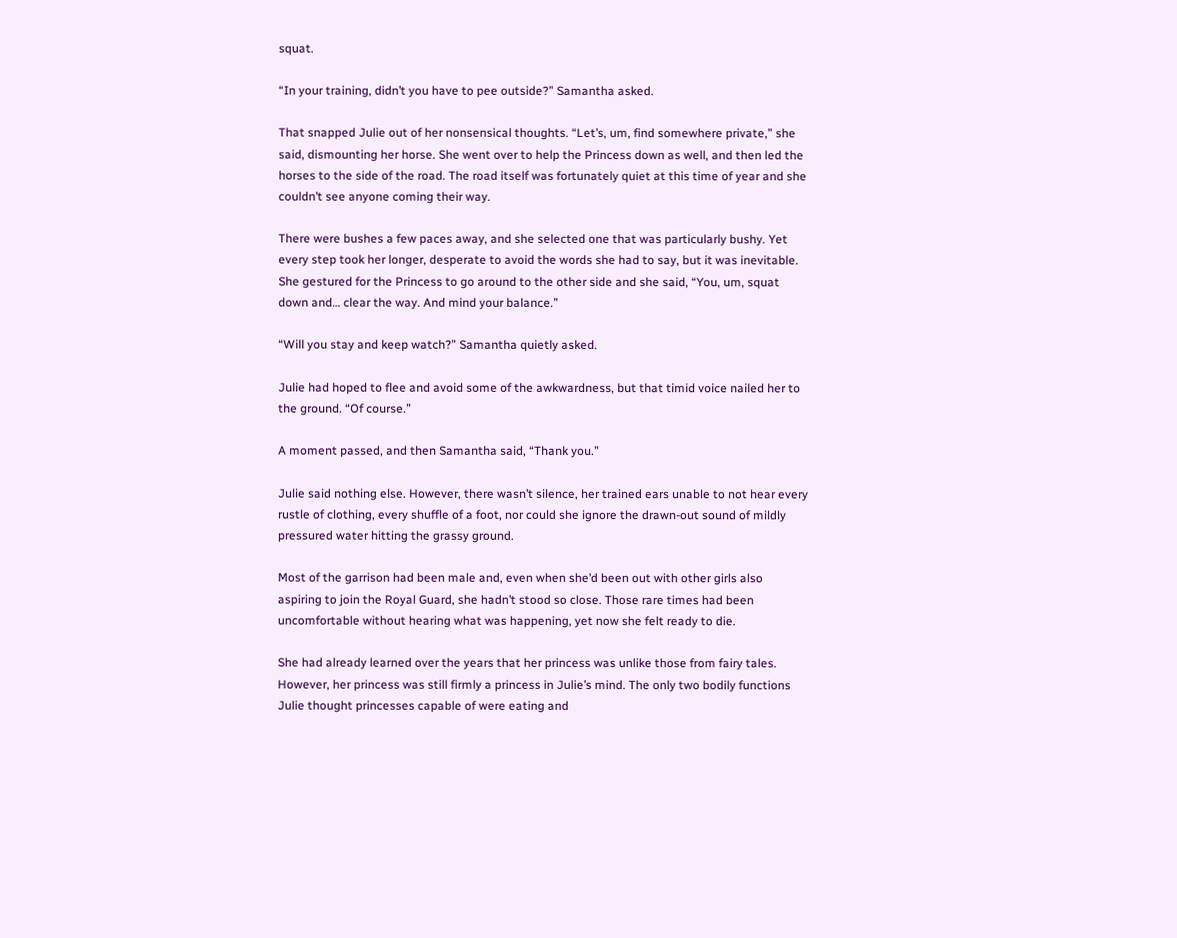squat.

“In your training, didn’t you have to pee outside?” Samantha asked.

That snapped Julie out of her nonsensical thoughts. “Let’s, um, find somewhere private,” she said, dismounting her horse. She went over to help the Princess down as well, and then led the horses to the side of the road. The road itself was fortunately quiet at this time of year and she couldn’t see anyone coming their way.

There were bushes a few paces away, and she selected one that was particularly bushy. Yet every step took her longer, desperate to avoid the words she had to say, but it was inevitable. She gestured for the Princess to go around to the other side and she said, “You, um, squat down and… clear the way. And mind your balance.”

“Will you stay and keep watch?” Samantha quietly asked.

Julie had hoped to flee and avoid some of the awkwardness, but that timid voice nailed her to the ground. “Of course.”

A moment passed, and then Samantha said, “Thank you.”

Julie said nothing else. However, there wasn’t silence, her trained ears unable to not hear every rustle of clothing, every shuffle of a foot, nor could she ignore the drawn-out sound of mildly pressured water hitting the grassy ground.

Most of the garrison had been male and, even when she’d been out with other girls also aspiring to join the Royal Guard, she hadn’t stood so close. Those rare times had been uncomfortable without hearing what was happening, yet now she felt ready to die.

She had already learned over the years that her princess was unlike those from fairy tales. However, her princess was still firmly a princess in Julie’s mind. The only two bodily functions Julie thought princesses capable of were eating and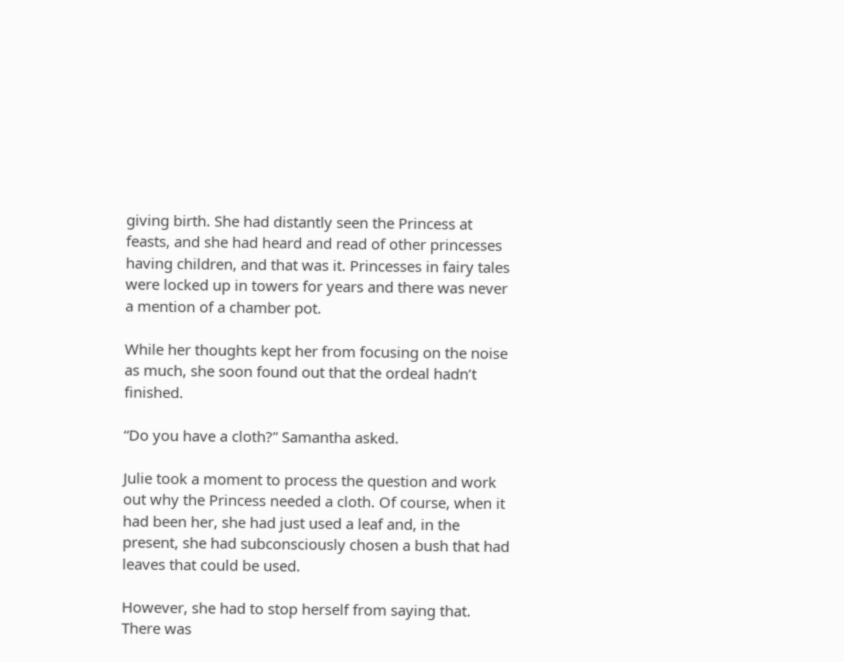giving birth. She had distantly seen the Princess at feasts, and she had heard and read of other princesses having children, and that was it. Princesses in fairy tales were locked up in towers for years and there was never a mention of a chamber pot.

While her thoughts kept her from focusing on the noise as much, she soon found out that the ordeal hadn’t finished.

“Do you have a cloth?” Samantha asked.

Julie took a moment to process the question and work out why the Princess needed a cloth. Of course, when it had been her, she had just used a leaf and, in the present, she had subconsciously chosen a bush that had leaves that could be used.

However, she had to stop herself from saying that. There was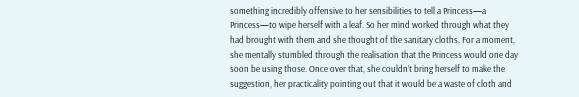something incredibly offensive to her sensibilities to tell a Princess—a Princess—to wipe herself with a leaf. So her mind worked through what they had brought with them and she thought of the sanitary cloths. For a moment, she mentally stumbled through the realisation that the Princess would one day soon be using those. Once over that, she couldn’t bring herself to make the suggestion, her practicality pointing out that it would be a waste of cloth and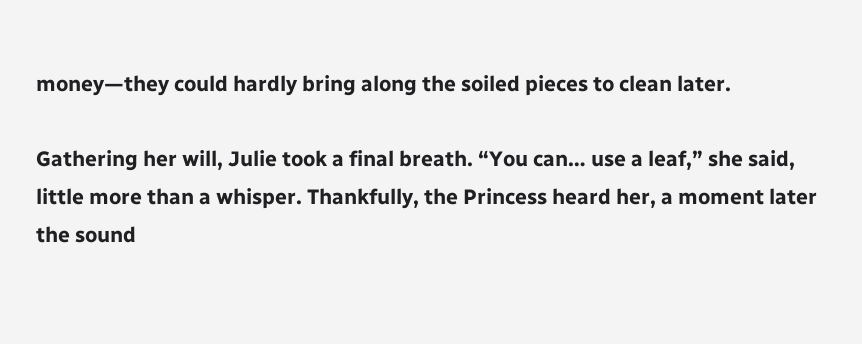money—they could hardly bring along the soiled pieces to clean later.

Gathering her will, Julie took a final breath. “You can… use a leaf,” she said, little more than a whisper. Thankfully, the Princess heard her, a moment later the sound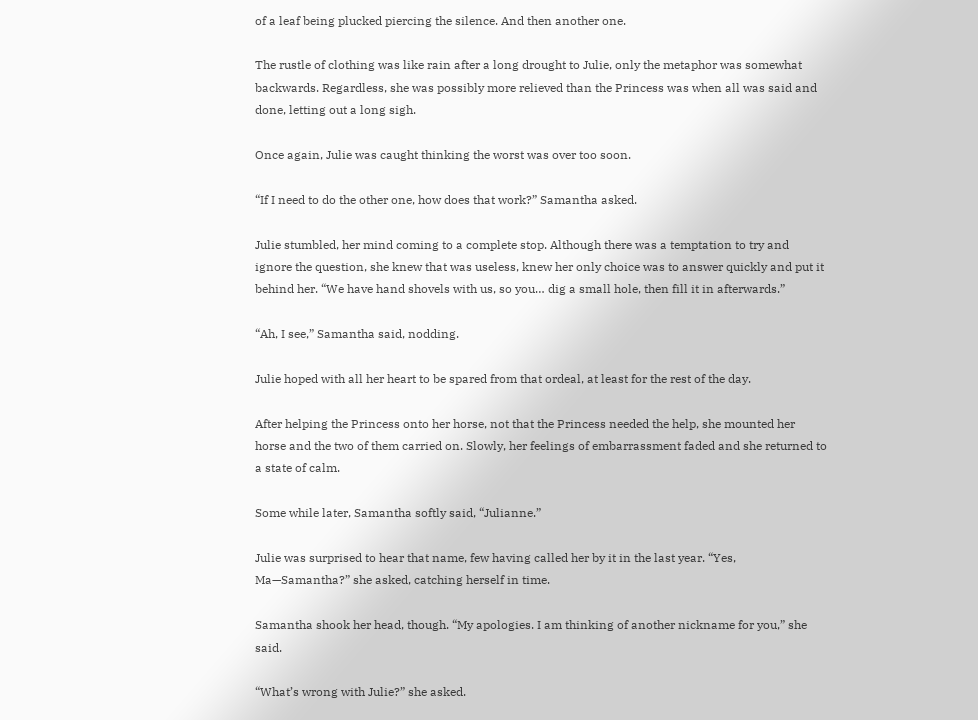of a leaf being plucked piercing the silence. And then another one.

The rustle of clothing was like rain after a long drought to Julie, only the metaphor was somewhat backwards. Regardless, she was possibly more relieved than the Princess was when all was said and done, letting out a long sigh.

Once again, Julie was caught thinking the worst was over too soon.

“If I need to do the other one, how does that work?” Samantha asked.

Julie stumbled, her mind coming to a complete stop. Although there was a temptation to try and ignore the question, she knew that was useless, knew her only choice was to answer quickly and put it behind her. “We have hand shovels with us, so you… dig a small hole, then fill it in afterwards.”

“Ah, I see,” Samantha said, nodding.

Julie hoped with all her heart to be spared from that ordeal, at least for the rest of the day.

After helping the Princess onto her horse, not that the Princess needed the help, she mounted her horse and the two of them carried on. Slowly, her feelings of embarrassment faded and she returned to a state of calm.

Some while later, Samantha softly said, “Julianne.”

Julie was surprised to hear that name, few having called her by it in the last year. “Yes, Ma—Samantha?” she asked, catching herself in time.

Samantha shook her head, though. “My apologies. I am thinking of another nickname for you,” she said.

“What’s wrong with Julie?” she asked.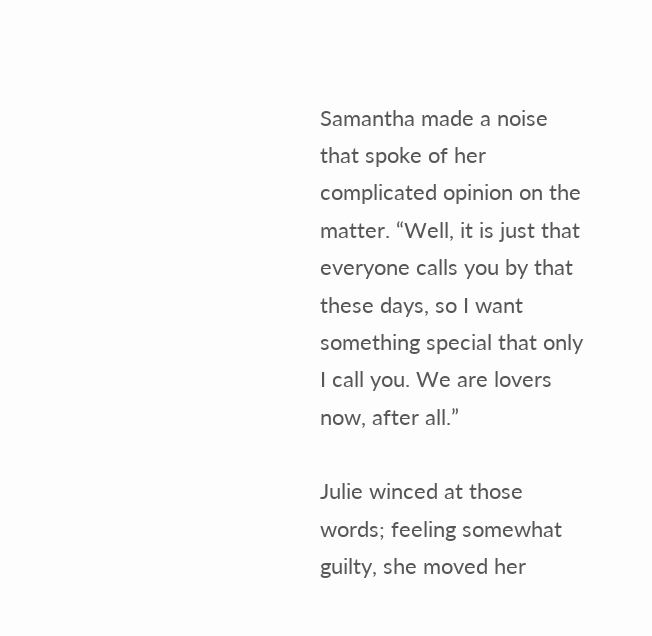Samantha made a noise that spoke of her complicated opinion on the matter. “Well, it is just that everyone calls you by that these days, so I want something special that only I call you. We are lovers now, after all.”

Julie winced at those words; feeling somewhat guilty, she moved her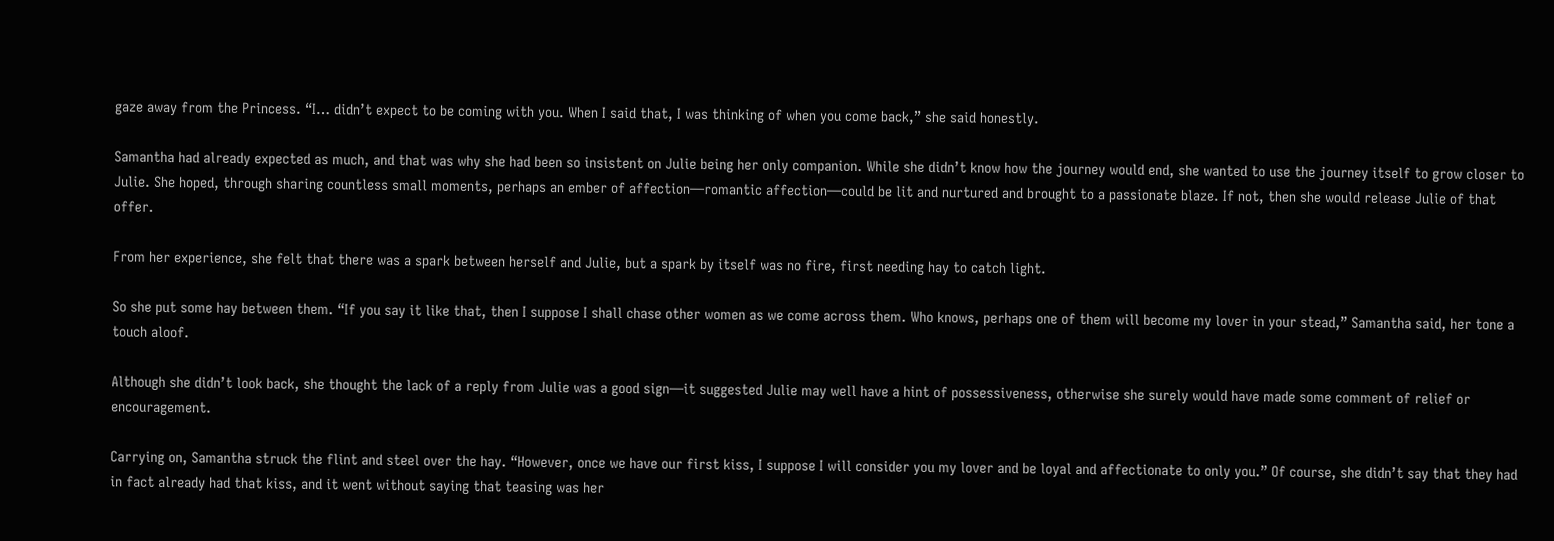gaze away from the Princess. “I… didn’t expect to be coming with you. When I said that, I was thinking of when you come back,” she said honestly.

Samantha had already expected as much, and that was why she had been so insistent on Julie being her only companion. While she didn’t know how the journey would end, she wanted to use the journey itself to grow closer to Julie. She hoped, through sharing countless small moments, perhaps an ember of affection—romantic affection—could be lit and nurtured and brought to a passionate blaze. If not, then she would release Julie of that offer.

From her experience, she felt that there was a spark between herself and Julie, but a spark by itself was no fire, first needing hay to catch light.

So she put some hay between them. “If you say it like that, then I suppose I shall chase other women as we come across them. Who knows, perhaps one of them will become my lover in your stead,” Samantha said, her tone a touch aloof.

Although she didn’t look back, she thought the lack of a reply from Julie was a good sign—it suggested Julie may well have a hint of possessiveness, otherwise she surely would have made some comment of relief or encouragement.

Carrying on, Samantha struck the flint and steel over the hay. “However, once we have our first kiss, I suppose I will consider you my lover and be loyal and affectionate to only you.” Of course, she didn’t say that they had in fact already had that kiss, and it went without saying that teasing was her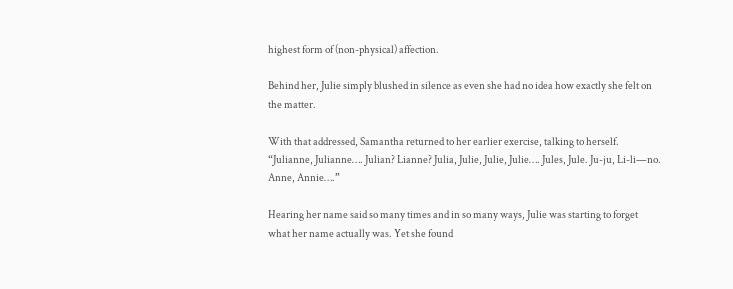highest form of (non-physical) affection.

Behind her, Julie simply blushed in silence as even she had no idea how exactly she felt on the matter.

With that addressed, Samantha returned to her earlier exercise, talking to herself. “Julianne, Julianne…. Julian? Lianne? Julia, Julie, Julie, Julie…. Jules, Jule. Ju-ju, Li-li—no. Anne, Annie….”

Hearing her name said so many times and in so many ways, Julie was starting to forget what her name actually was. Yet she found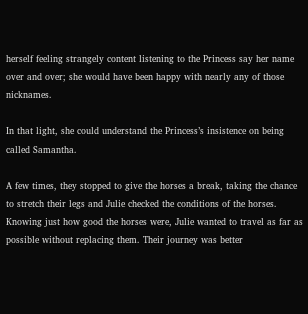herself feeling strangely content listening to the Princess say her name over and over; she would have been happy with nearly any of those nicknames.

In that light, she could understand the Princess’s insistence on being called Samantha.

A few times, they stopped to give the horses a break, taking the chance to stretch their legs and Julie checked the conditions of the horses. Knowing just how good the horses were, Julie wanted to travel as far as possible without replacing them. Their journey was better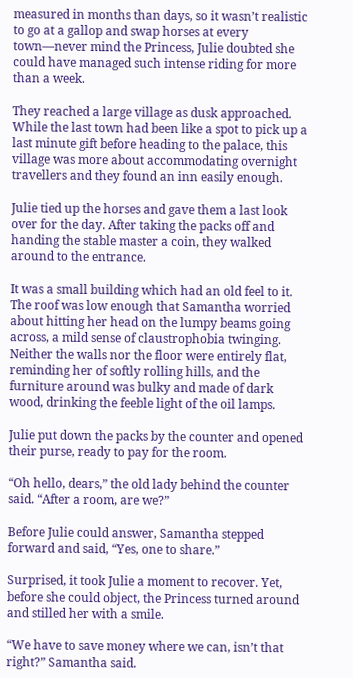measured in months than days, so it wasn’t realistic to go at a gallop and swap horses at every town—never mind the Princess, Julie doubted she could have managed such intense riding for more than a week.

They reached a large village as dusk approached. While the last town had been like a spot to pick up a last minute gift before heading to the palace, this village was more about accommodating overnight travellers and they found an inn easily enough.

Julie tied up the horses and gave them a last look over for the day. After taking the packs off and handing the stable master a coin, they walked around to the entrance.

It was a small building which had an old feel to it. The roof was low enough that Samantha worried about hitting her head on the lumpy beams going across, a mild sense of claustrophobia twinging. Neither the walls nor the floor were entirely flat, reminding her of softly rolling hills, and the furniture around was bulky and made of dark wood, drinking the feeble light of the oil lamps.

Julie put down the packs by the counter and opened their purse, ready to pay for the room.

“Oh hello, dears,” the old lady behind the counter said. “After a room, are we?”

Before Julie could answer, Samantha stepped forward and said, “Yes, one to share.”

Surprised, it took Julie a moment to recover. Yet, before she could object, the Princess turned around and stilled her with a smile.

“We have to save money where we can, isn’t that right?” Samantha said.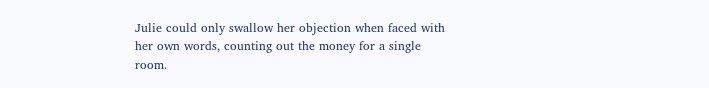Julie could only swallow her objection when faced with her own words, counting out the money for a single room.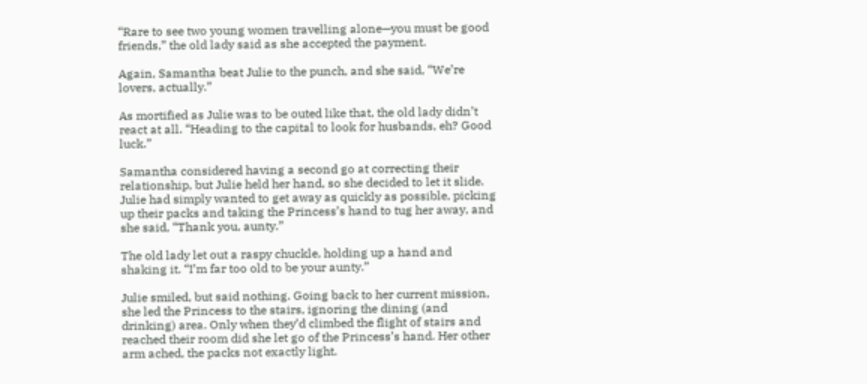“Rare to see two young women travelling alone—you must be good friends,” the old lady said as she accepted the payment.

Again, Samantha beat Julie to the punch, and she said, “We’re lovers, actually.”

As mortified as Julie was to be outed like that, the old lady didn’t react at all. “Heading to the capital to look for husbands, eh? Good luck.”

Samantha considered having a second go at correcting their relationship, but Julie held her hand, so she decided to let it slide. Julie had simply wanted to get away as quickly as possible, picking up their packs and taking the Princess’s hand to tug her away, and she said, “Thank you, aunty.”

The old lady let out a raspy chuckle, holding up a hand and shaking it. “I’m far too old to be your aunty.”

Julie smiled, but said nothing. Going back to her current mission, she led the Princess to the stairs, ignoring the dining (and drinking) area. Only when they’d climbed the flight of stairs and reached their room did she let go of the Princess’s hand. Her other arm ached, the packs not exactly light.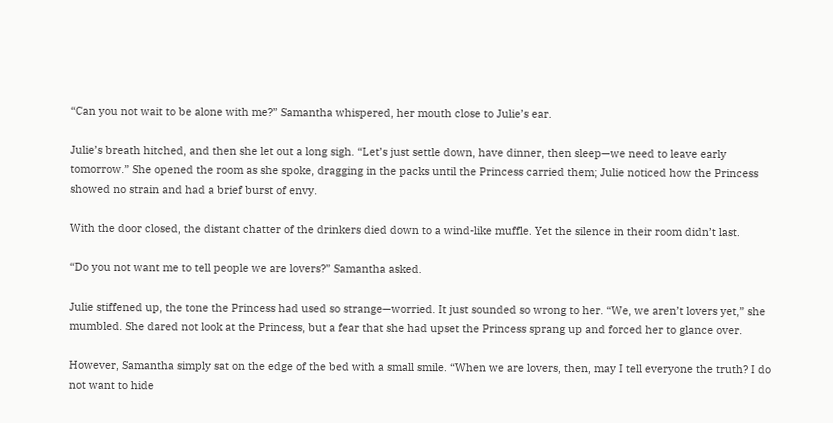“Can you not wait to be alone with me?” Samantha whispered, her mouth close to Julie’s ear.

Julie’s breath hitched, and then she let out a long sigh. “Let’s just settle down, have dinner, then sleep—we need to leave early tomorrow.” She opened the room as she spoke, dragging in the packs until the Princess carried them; Julie noticed how the Princess showed no strain and had a brief burst of envy.

With the door closed, the distant chatter of the drinkers died down to a wind-like muffle. Yet the silence in their room didn’t last.

“Do you not want me to tell people we are lovers?” Samantha asked.

Julie stiffened up, the tone the Princess had used so strange—worried. It just sounded so wrong to her. “We, we aren’t lovers yet,” she mumbled. She dared not look at the Princess, but a fear that she had upset the Princess sprang up and forced her to glance over.

However, Samantha simply sat on the edge of the bed with a small smile. “When we are lovers, then, may I tell everyone the truth? I do not want to hide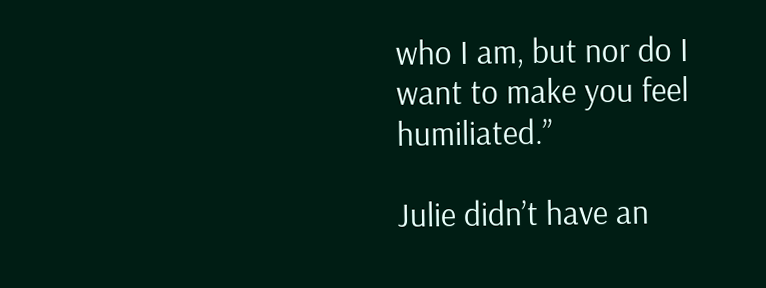who I am, but nor do I want to make you feel humiliated.”

Julie didn’t have an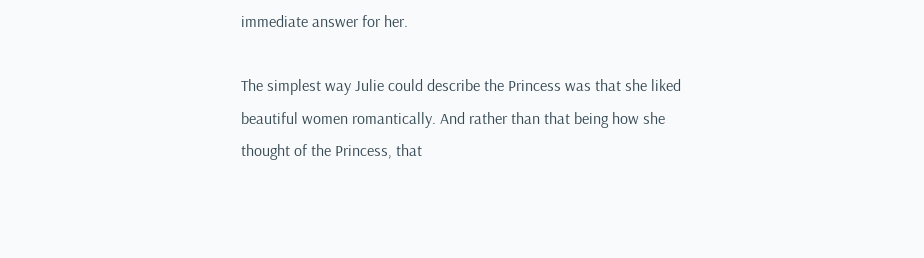immediate answer for her.

The simplest way Julie could describe the Princess was that she liked beautiful women romantically. And rather than that being how she thought of the Princess, that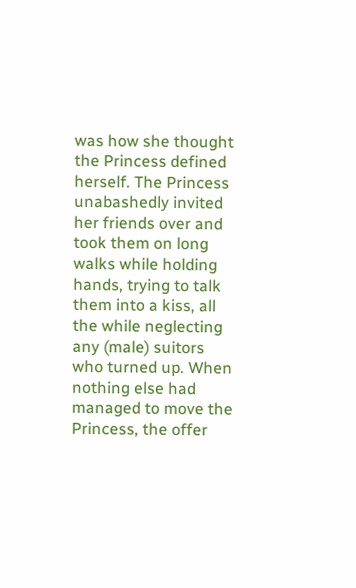was how she thought the Princess defined herself. The Princess unabashedly invited her friends over and took them on long walks while holding hands, trying to talk them into a kiss, all the while neglecting any (male) suitors who turned up. When nothing else had managed to move the Princess, the offer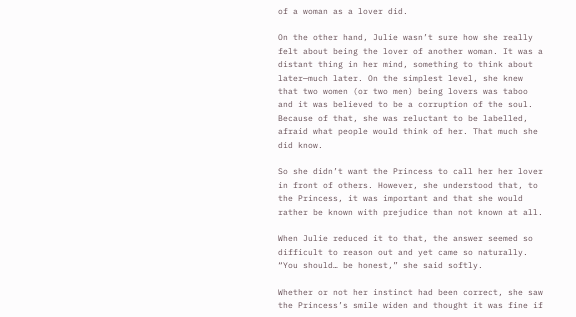of a woman as a lover did.

On the other hand, Julie wasn’t sure how she really felt about being the lover of another woman. It was a distant thing in her mind, something to think about later—much later. On the simplest level, she knew that two women (or two men) being lovers was taboo and it was believed to be a corruption of the soul. Because of that, she was reluctant to be labelled, afraid what people would think of her. That much she did know.

So she didn’t want the Princess to call her her lover in front of others. However, she understood that, to the Princess, it was important and that she would rather be known with prejudice than not known at all.

When Julie reduced it to that, the answer seemed so difficult to reason out and yet came so naturally. “You should… be honest,” she said softly.

Whether or not her instinct had been correct, she saw the Princess’s smile widen and thought it was fine if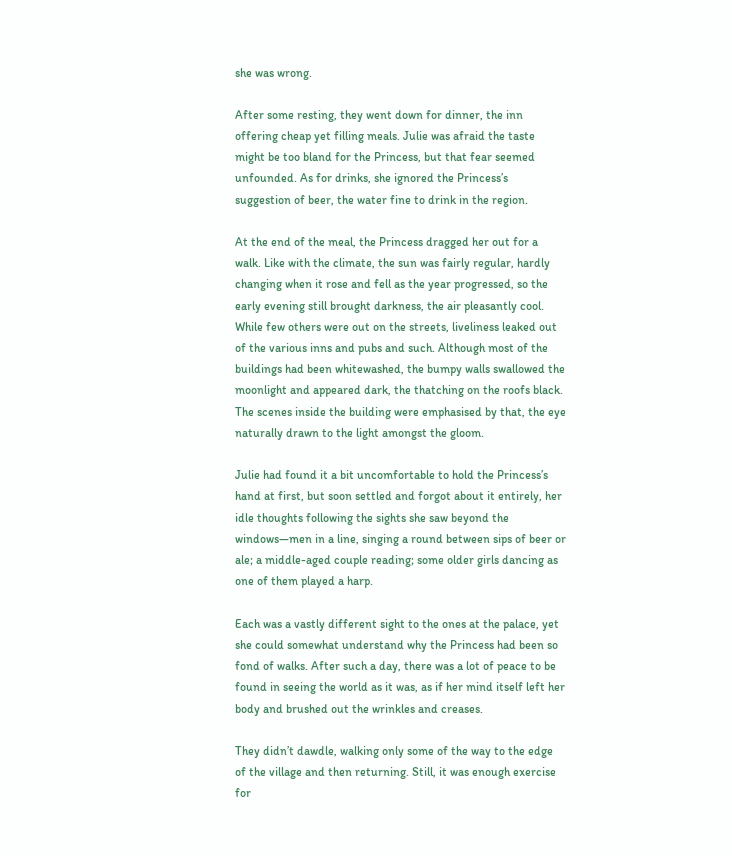she was wrong.

After some resting, they went down for dinner, the inn offering cheap yet filling meals. Julie was afraid the taste might be too bland for the Princess, but that fear seemed unfounded. As for drinks, she ignored the Princess’s suggestion of beer, the water fine to drink in the region.

At the end of the meal, the Princess dragged her out for a walk. Like with the climate, the sun was fairly regular, hardly changing when it rose and fell as the year progressed, so the early evening still brought darkness, the air pleasantly cool. While few others were out on the streets, liveliness leaked out of the various inns and pubs and such. Although most of the buildings had been whitewashed, the bumpy walls swallowed the moonlight and appeared dark, the thatching on the roofs black. The scenes inside the building were emphasised by that, the eye naturally drawn to the light amongst the gloom.

Julie had found it a bit uncomfortable to hold the Princess’s hand at first, but soon settled and forgot about it entirely, her idle thoughts following the sights she saw beyond the windows—men in a line, singing a round between sips of beer or ale; a middle-aged couple reading; some older girls dancing as one of them played a harp.

Each was a vastly different sight to the ones at the palace, yet she could somewhat understand why the Princess had been so fond of walks. After such a day, there was a lot of peace to be found in seeing the world as it was, as if her mind itself left her body and brushed out the wrinkles and creases.

They didn’t dawdle, walking only some of the way to the edge of the village and then returning. Still, it was enough exercise for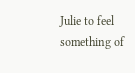Julie to feel something of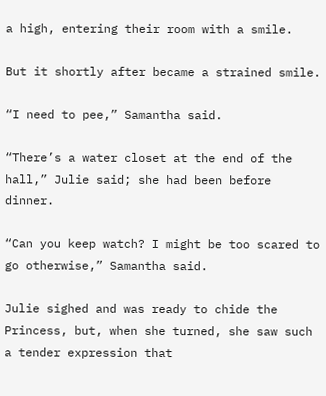a high, entering their room with a smile.

But it shortly after became a strained smile.

“I need to pee,” Samantha said.

“There’s a water closet at the end of the hall,” Julie said; she had been before dinner.

“Can you keep watch? I might be too scared to go otherwise,” Samantha said.

Julie sighed and was ready to chide the Princess, but, when she turned, she saw such a tender expression that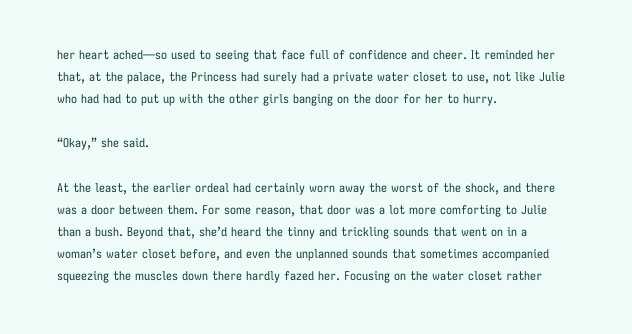her heart ached—so used to seeing that face full of confidence and cheer. It reminded her that, at the palace, the Princess had surely had a private water closet to use, not like Julie who had had to put up with the other girls banging on the door for her to hurry.

“Okay,” she said.

At the least, the earlier ordeal had certainly worn away the worst of the shock, and there was a door between them. For some reason, that door was a lot more comforting to Julie than a bush. Beyond that, she’d heard the tinny and trickling sounds that went on in a woman’s water closet before, and even the unplanned sounds that sometimes accompanied squeezing the muscles down there hardly fazed her. Focusing on the water closet rather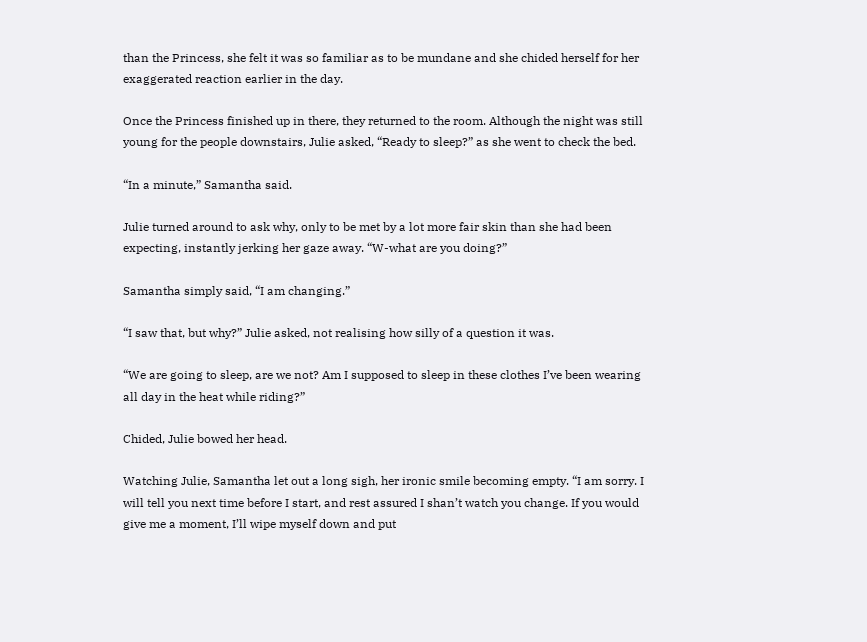than the Princess, she felt it was so familiar as to be mundane and she chided herself for her exaggerated reaction earlier in the day.

Once the Princess finished up in there, they returned to the room. Although the night was still young for the people downstairs, Julie asked, “Ready to sleep?” as she went to check the bed.

“In a minute,” Samantha said.

Julie turned around to ask why, only to be met by a lot more fair skin than she had been expecting, instantly jerking her gaze away. “W-what are you doing?”

Samantha simply said, “I am changing.”

“I saw that, but why?” Julie asked, not realising how silly of a question it was.

“We are going to sleep, are we not? Am I supposed to sleep in these clothes I’ve been wearing all day in the heat while riding?”

Chided, Julie bowed her head.

Watching Julie, Samantha let out a long sigh, her ironic smile becoming empty. “I am sorry. I will tell you next time before I start, and rest assured I shan’t watch you change. If you would give me a moment, I’ll wipe myself down and put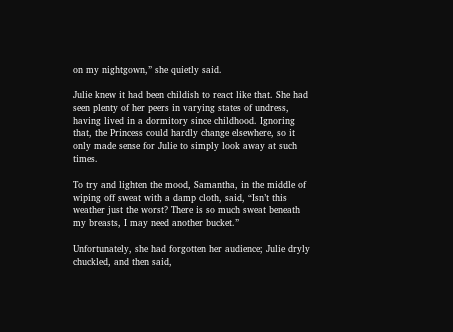on my nightgown,” she quietly said.

Julie knew it had been childish to react like that. She had seen plenty of her peers in varying states of undress, having lived in a dormitory since childhood. Ignoring that, the Princess could hardly change elsewhere, so it only made sense for Julie to simply look away at such times.

To try and lighten the mood, Samantha, in the middle of wiping off sweat with a damp cloth, said, “Isn’t this weather just the worst? There is so much sweat beneath my breasts, I may need another bucket.”

Unfortunately, she had forgotten her audience; Julie dryly chuckled, and then said,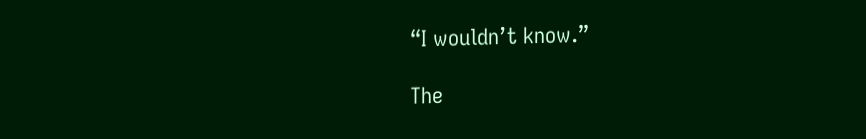“I wouldn’t know.”

The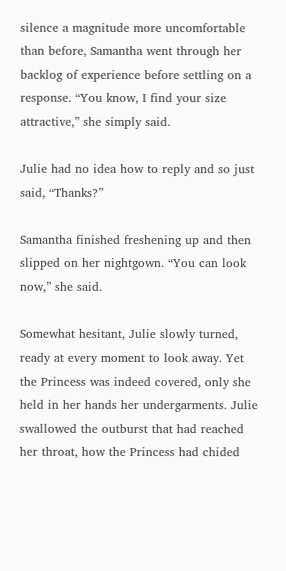silence a magnitude more uncomfortable than before, Samantha went through her backlog of experience before settling on a response. “You know, I find your size attractive,” she simply said.

Julie had no idea how to reply and so just said, “Thanks?”

Samantha finished freshening up and then slipped on her nightgown. “You can look now,” she said.

Somewhat hesitant, Julie slowly turned, ready at every moment to look away. Yet the Princess was indeed covered, only she held in her hands her undergarments. Julie swallowed the outburst that had reached her throat, how the Princess had chided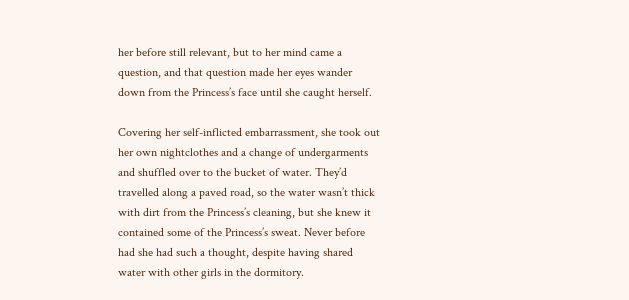her before still relevant, but to her mind came a question, and that question made her eyes wander down from the Princess’s face until she caught herself.

Covering her self-inflicted embarrassment, she took out her own nightclothes and a change of undergarments and shuffled over to the bucket of water. They’d travelled along a paved road, so the water wasn’t thick with dirt from the Princess’s cleaning, but she knew it contained some of the Princess’s sweat. Never before had she had such a thought, despite having shared water with other girls in the dormitory.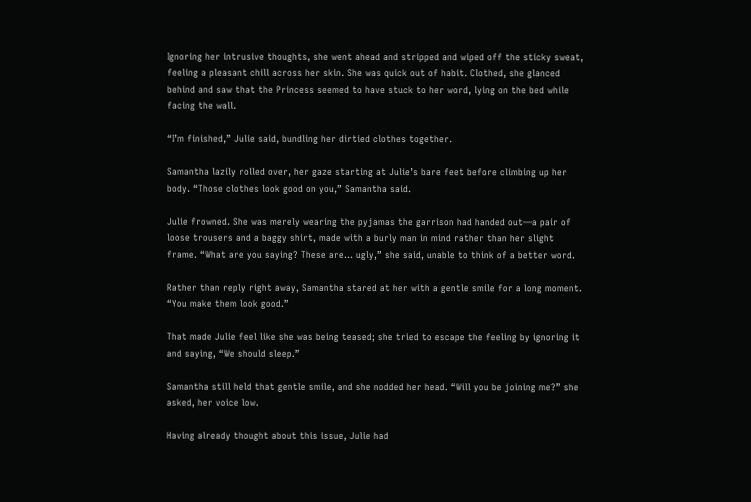Ignoring her intrusive thoughts, she went ahead and stripped and wiped off the sticky sweat, feeling a pleasant chill across her skin. She was quick out of habit. Clothed, she glanced behind and saw that the Princess seemed to have stuck to her word, lying on the bed while facing the wall.

“I’m finished,” Julie said, bundling her dirtied clothes together.

Samantha lazily rolled over, her gaze starting at Julie’s bare feet before climbing up her body. “Those clothes look good on you,” Samantha said.

Julie frowned. She was merely wearing the pyjamas the garrison had handed out—a pair of loose trousers and a baggy shirt, made with a burly man in mind rather than her slight frame. “What are you saying? These are… ugly,” she said, unable to think of a better word.

Rather than reply right away, Samantha stared at her with a gentle smile for a long moment. “You make them look good.”

That made Julie feel like she was being teased; she tried to escape the feeling by ignoring it and saying, “We should sleep.”

Samantha still held that gentle smile, and she nodded her head. “Will you be joining me?” she asked, her voice low.

Having already thought about this issue, Julie had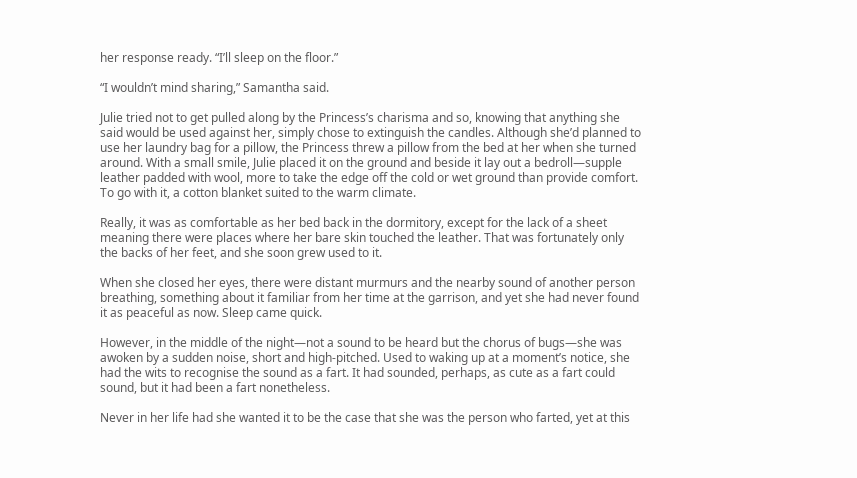her response ready. “I’ll sleep on the floor.”

“I wouldn’t mind sharing,” Samantha said.

Julie tried not to get pulled along by the Princess’s charisma and so, knowing that anything she said would be used against her, simply chose to extinguish the candles. Although she’d planned to use her laundry bag for a pillow, the Princess threw a pillow from the bed at her when she turned around. With a small smile, Julie placed it on the ground and beside it lay out a bedroll—supple leather padded with wool, more to take the edge off the cold or wet ground than provide comfort. To go with it, a cotton blanket suited to the warm climate.

Really, it was as comfortable as her bed back in the dormitory, except for the lack of a sheet meaning there were places where her bare skin touched the leather. That was fortunately only the backs of her feet, and she soon grew used to it.

When she closed her eyes, there were distant murmurs and the nearby sound of another person breathing, something about it familiar from her time at the garrison, and yet she had never found it as peaceful as now. Sleep came quick.

However, in the middle of the night—not a sound to be heard but the chorus of bugs—she was awoken by a sudden noise, short and high-pitched. Used to waking up at a moment’s notice, she had the wits to recognise the sound as a fart. It had sounded, perhaps, as cute as a fart could sound, but it had been a fart nonetheless.

Never in her life had she wanted it to be the case that she was the person who farted, yet at this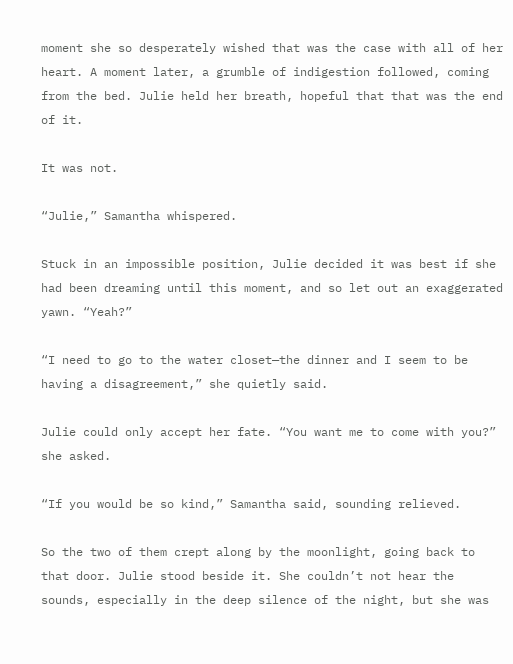moment she so desperately wished that was the case with all of her heart. A moment later, a grumble of indigestion followed, coming from the bed. Julie held her breath, hopeful that that was the end of it.

It was not.

“Julie,” Samantha whispered.

Stuck in an impossible position, Julie decided it was best if she had been dreaming until this moment, and so let out an exaggerated yawn. “Yeah?”

“I need to go to the water closet—the dinner and I seem to be having a disagreement,” she quietly said.

Julie could only accept her fate. “You want me to come with you?” she asked.

“If you would be so kind,” Samantha said, sounding relieved.

So the two of them crept along by the moonlight, going back to that door. Julie stood beside it. She couldn’t not hear the sounds, especially in the deep silence of the night, but she was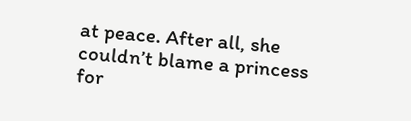at peace. After all, she couldn’t blame a princess for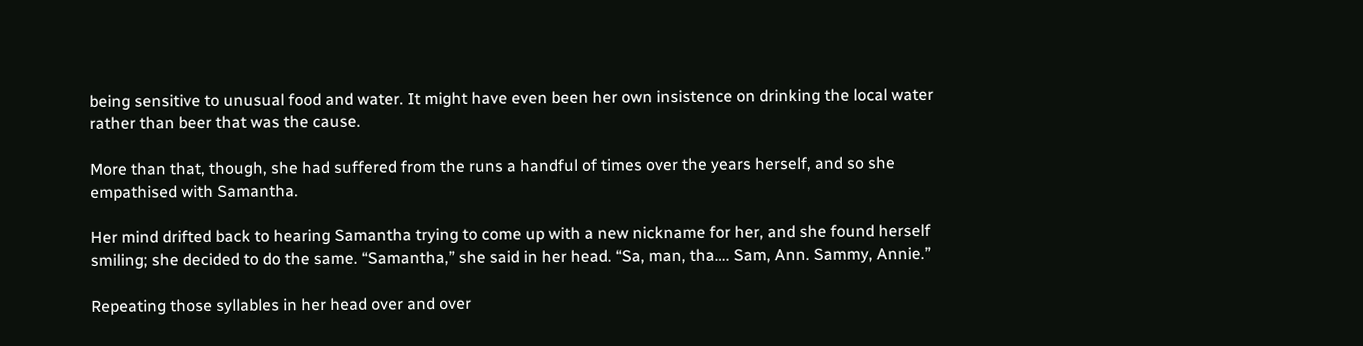being sensitive to unusual food and water. It might have even been her own insistence on drinking the local water rather than beer that was the cause.

More than that, though, she had suffered from the runs a handful of times over the years herself, and so she empathised with Samantha.

Her mind drifted back to hearing Samantha trying to come up with a new nickname for her, and she found herself smiling; she decided to do the same. “Samantha,” she said in her head. “Sa, man, tha…. Sam, Ann. Sammy, Annie.”

Repeating those syllables in her head over and over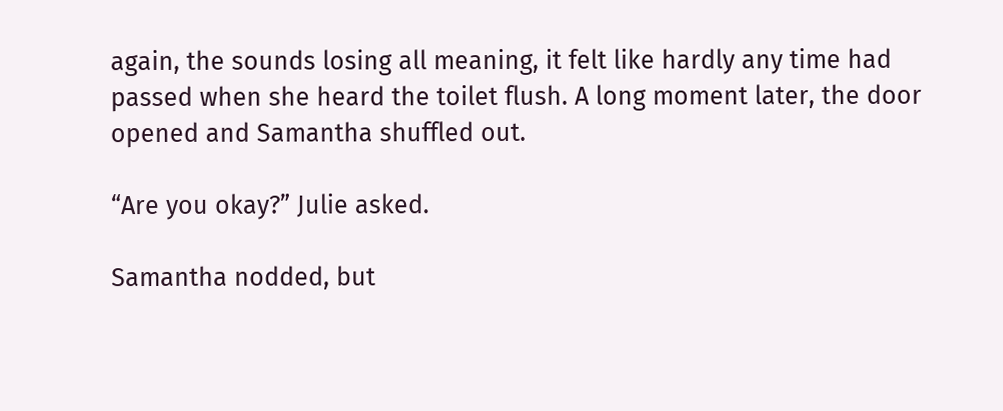again, the sounds losing all meaning, it felt like hardly any time had passed when she heard the toilet flush. A long moment later, the door opened and Samantha shuffled out.

“Are you okay?” Julie asked.

Samantha nodded, but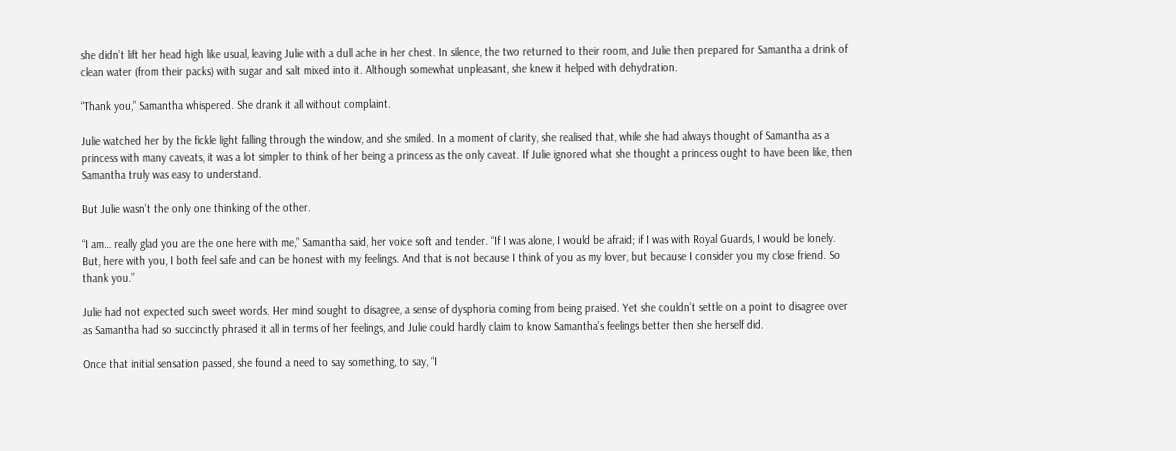she didn’t lift her head high like usual, leaving Julie with a dull ache in her chest. In silence, the two returned to their room, and Julie then prepared for Samantha a drink of clean water (from their packs) with sugar and salt mixed into it. Although somewhat unpleasant, she knew it helped with dehydration.

“Thank you,” Samantha whispered. She drank it all without complaint.

Julie watched her by the fickle light falling through the window, and she smiled. In a moment of clarity, she realised that, while she had always thought of Samantha as a princess with many caveats, it was a lot simpler to think of her being a princess as the only caveat. If Julie ignored what she thought a princess ought to have been like, then Samantha truly was easy to understand.

But Julie wasn’t the only one thinking of the other.

“I am… really glad you are the one here with me,” Samantha said, her voice soft and tender. “If I was alone, I would be afraid; if I was with Royal Guards, I would be lonely. But, here with you, I both feel safe and can be honest with my feelings. And that is not because I think of you as my lover, but because I consider you my close friend. So thank you.”

Julie had not expected such sweet words. Her mind sought to disagree, a sense of dysphoria coming from being praised. Yet she couldn’t settle on a point to disagree over as Samantha had so succinctly phrased it all in terms of her feelings, and Julie could hardly claim to know Samantha’s feelings better then she herself did.

Once that initial sensation passed, she found a need to say something, to say, “I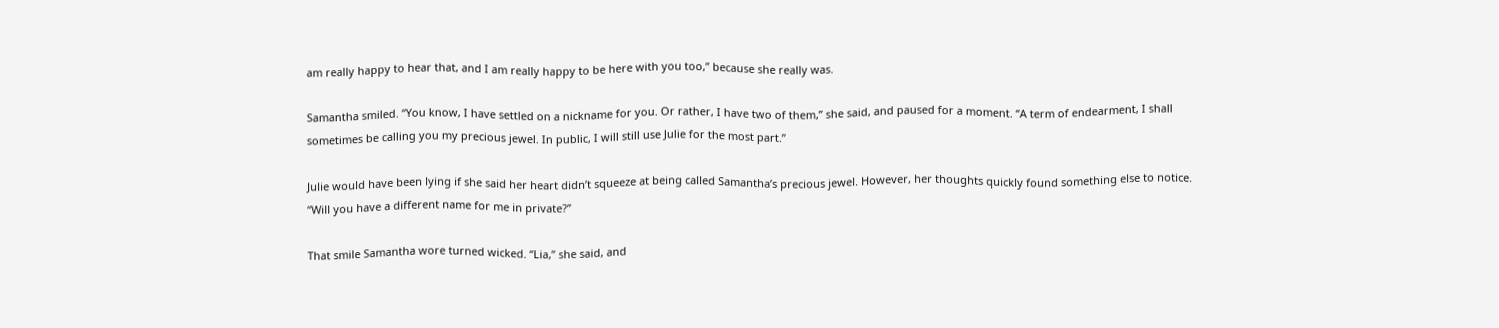am really happy to hear that, and I am really happy to be here with you too,” because she really was.

Samantha smiled. “You know, I have settled on a nickname for you. Or rather, I have two of them,” she said, and paused for a moment. “A term of endearment, I shall sometimes be calling you my precious jewel. In public, I will still use Julie for the most part.”

Julie would have been lying if she said her heart didn’t squeeze at being called Samantha’s precious jewel. However, her thoughts quickly found something else to notice. “Will you have a different name for me in private?”

That smile Samantha wore turned wicked. “Lia,” she said, and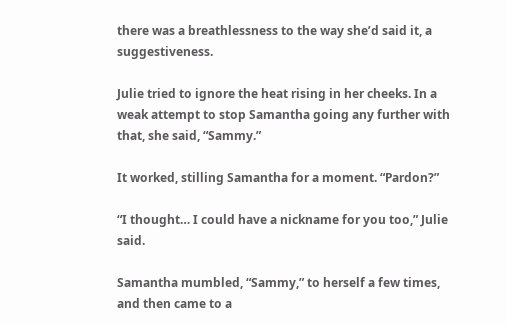there was a breathlessness to the way she’d said it, a suggestiveness.

Julie tried to ignore the heat rising in her cheeks. In a weak attempt to stop Samantha going any further with that, she said, “Sammy.”

It worked, stilling Samantha for a moment. “Pardon?”

“I thought… I could have a nickname for you too,” Julie said.

Samantha mumbled, “Sammy,” to herself a few times, and then came to a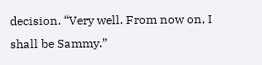decision. “Very well. From now on, I shall be Sammy.”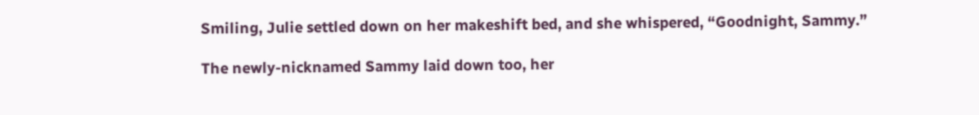Smiling, Julie settled down on her makeshift bed, and she whispered, “Goodnight, Sammy.”

The newly-nicknamed Sammy laid down too, her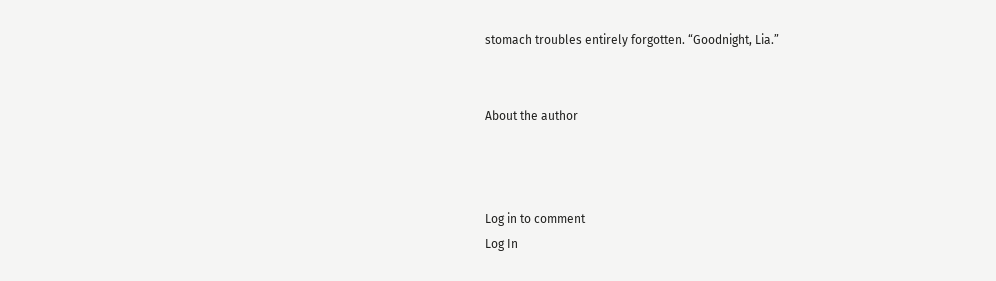stomach troubles entirely forgotten. “Goodnight, Lia.”


About the author



Log in to comment
Log In